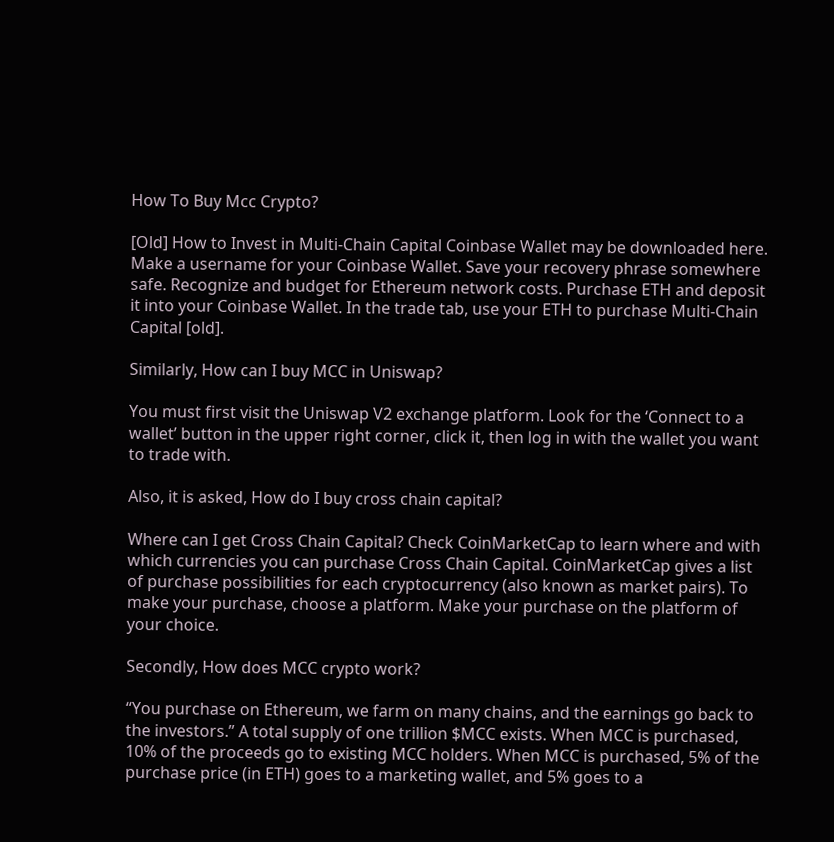How To Buy Mcc Crypto?

[Old] How to Invest in Multi-Chain Capital Coinbase Wallet may be downloaded here. Make a username for your Coinbase Wallet. Save your recovery phrase somewhere safe. Recognize and budget for Ethereum network costs. Purchase ETH and deposit it into your Coinbase Wallet. In the trade tab, use your ETH to purchase Multi-Chain Capital [old].

Similarly, How can I buy MCC in Uniswap?

You must first visit the Uniswap V2 exchange platform. Look for the ‘Connect to a wallet’ button in the upper right corner, click it, then log in with the wallet you want to trade with.

Also, it is asked, How do I buy cross chain capital?

Where can I get Cross Chain Capital? Check CoinMarketCap to learn where and with which currencies you can purchase Cross Chain Capital. CoinMarketCap gives a list of purchase possibilities for each cryptocurrency (also known as market pairs). To make your purchase, choose a platform. Make your purchase on the platform of your choice.

Secondly, How does MCC crypto work?

“You purchase on Ethereum, we farm on many chains, and the earnings go back to the investors.” A total supply of one trillion $MCC exists. When MCC is purchased, 10% of the proceeds go to existing MCC holders. When MCC is purchased, 5% of the purchase price (in ETH) goes to a marketing wallet, and 5% goes to a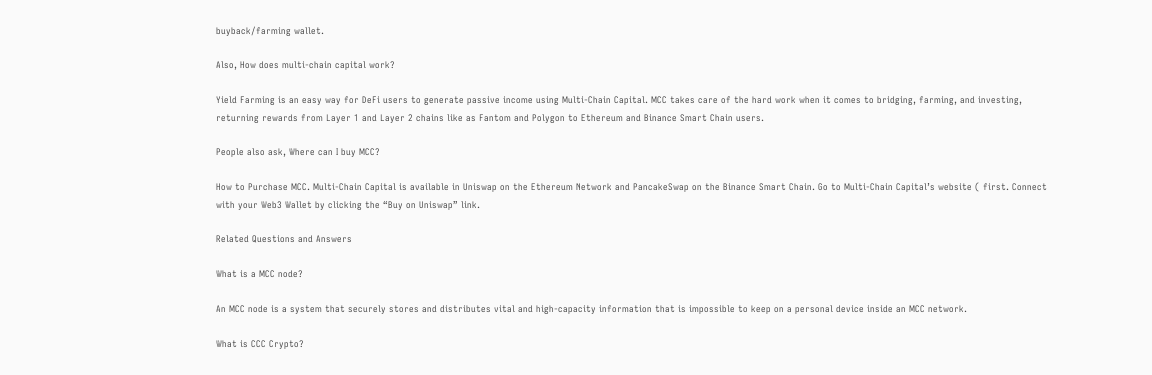buyback/farming wallet.

Also, How does multi-chain capital work?

Yield Farming is an easy way for DeFi users to generate passive income using Multi-Chain Capital. MCC takes care of the hard work when it comes to bridging, farming, and investing, returning rewards from Layer 1 and Layer 2 chains like as Fantom and Polygon to Ethereum and Binance Smart Chain users.

People also ask, Where can I buy MCC?

How to Purchase MCC. Multi-Chain Capital is available in Uniswap on the Ethereum Network and PancakeSwap on the Binance Smart Chain. Go to Multi-Chain Capital’s website ( first. Connect with your Web3 Wallet by clicking the “Buy on Uniswap” link.

Related Questions and Answers

What is a MCC node?

An MCC node is a system that securely stores and distributes vital and high-capacity information that is impossible to keep on a personal device inside an MCC network.

What is CCC Crypto?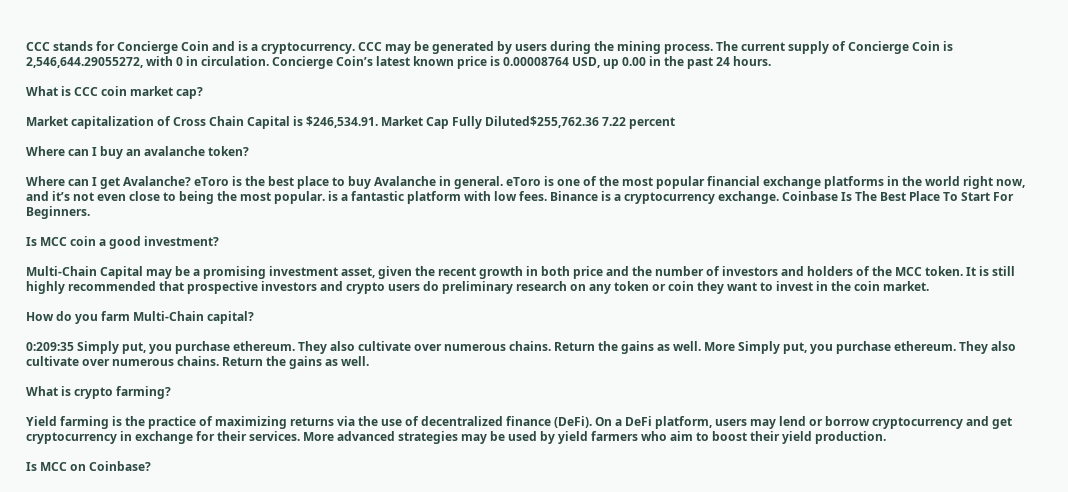CCC stands for Concierge Coin and is a cryptocurrency. CCC may be generated by users during the mining process. The current supply of Concierge Coin is 2,546,644.29055272, with 0 in circulation. Concierge Coin’s latest known price is 0.00008764 USD, up 0.00 in the past 24 hours.

What is CCC coin market cap?

Market capitalization of Cross Chain Capital is $246,534.91. Market Cap Fully Diluted$255,762.36 7.22 percent

Where can I buy an avalanche token?

Where can I get Avalanche? eToro is the best place to buy Avalanche in general. eToro is one of the most popular financial exchange platforms in the world right now, and it’s not even close to being the most popular. is a fantastic platform with low fees. Binance is a cryptocurrency exchange. Coinbase Is The Best Place To Start For Beginners.

Is MCC coin a good investment?

Multi-Chain Capital may be a promising investment asset, given the recent growth in both price and the number of investors and holders of the MCC token. It is still highly recommended that prospective investors and crypto users do preliminary research on any token or coin they want to invest in the coin market.

How do you farm Multi-Chain capital?

0:209:35 Simply put, you purchase ethereum. They also cultivate over numerous chains. Return the gains as well. More Simply put, you purchase ethereum. They also cultivate over numerous chains. Return the gains as well.

What is crypto farming?

Yield farming is the practice of maximizing returns via the use of decentralized finance (DeFi). On a DeFi platform, users may lend or borrow cryptocurrency and get cryptocurrency in exchange for their services. More advanced strategies may be used by yield farmers who aim to boost their yield production.

Is MCC on Coinbase?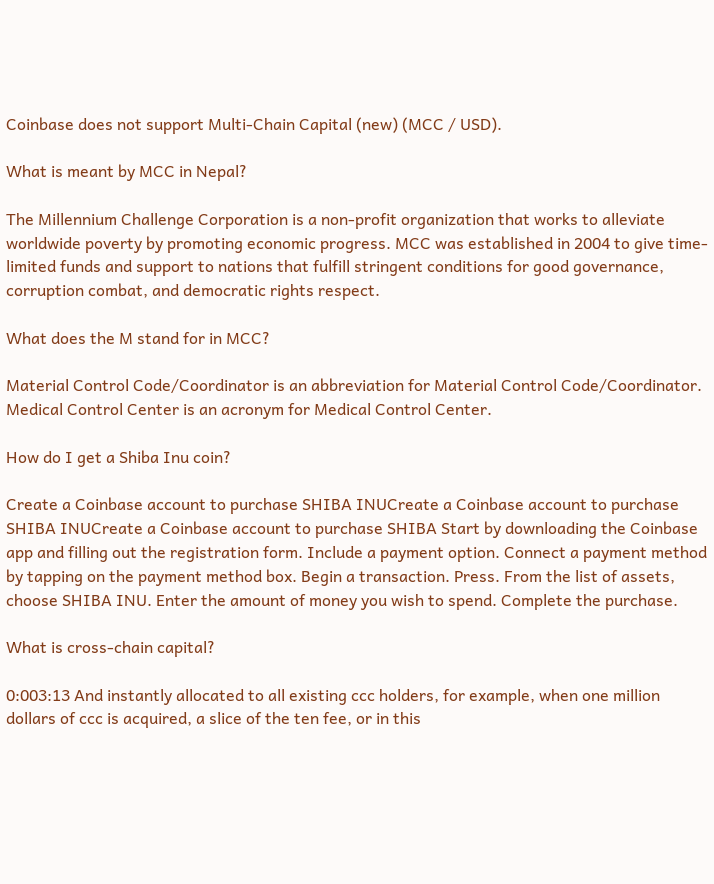Coinbase does not support Multi-Chain Capital (new) (MCC / USD).

What is meant by MCC in Nepal?

The Millennium Challenge Corporation is a non-profit organization that works to alleviate worldwide poverty by promoting economic progress. MCC was established in 2004 to give time-limited funds and support to nations that fulfill stringent conditions for good governance, corruption combat, and democratic rights respect.

What does the M stand for in MCC?

Material Control Code/Coordinator is an abbreviation for Material Control Code/Coordinator. Medical Control Center is an acronym for Medical Control Center.

How do I get a Shiba Inu coin?

Create a Coinbase account to purchase SHIBA INUCreate a Coinbase account to purchase SHIBA INUCreate a Coinbase account to purchase SHIBA Start by downloading the Coinbase app and filling out the registration form. Include a payment option. Connect a payment method by tapping on the payment method box. Begin a transaction. Press. From the list of assets, choose SHIBA INU. Enter the amount of money you wish to spend. Complete the purchase.

What is cross-chain capital?

0:003:13 And instantly allocated to all existing ccc holders, for example, when one million dollars of ccc is acquired, a slice of the ten fee, or in this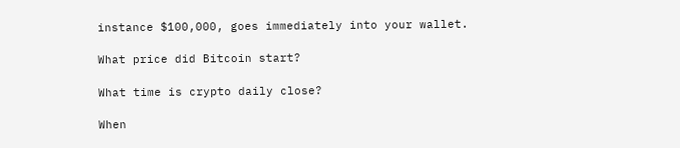instance $100,000, goes immediately into your wallet.

What price did Bitcoin start?

What time is crypto daily close?

When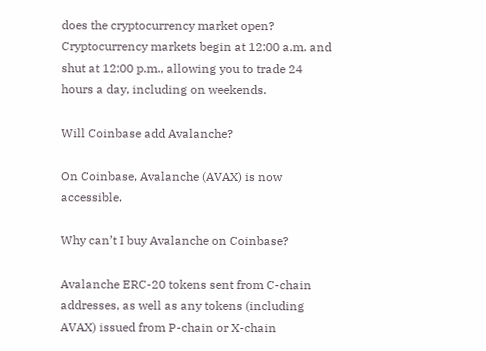does the cryptocurrency market open? Cryptocurrency markets begin at 12:00 a.m. and shut at 12:00 p.m., allowing you to trade 24 hours a day, including on weekends.

Will Coinbase add Avalanche?

On Coinbase, Avalanche (AVAX) is now accessible.

Why can’t I buy Avalanche on Coinbase?

Avalanche ERC-20 tokens sent from C-chain addresses, as well as any tokens (including AVAX) issued from P-chain or X-chain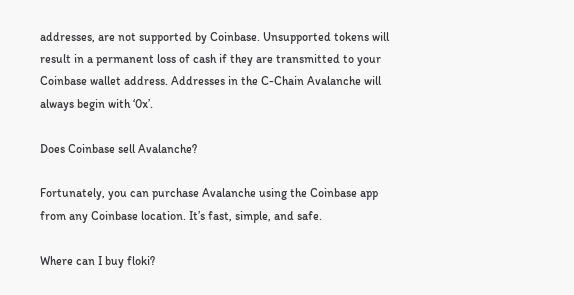addresses, are not supported by Coinbase. Unsupported tokens will result in a permanent loss of cash if they are transmitted to your Coinbase wallet address. Addresses in the C-Chain Avalanche will always begin with ‘0x’.

Does Coinbase sell Avalanche?

Fortunately, you can purchase Avalanche using the Coinbase app from any Coinbase location. It’s fast, simple, and safe.

Where can I buy floki?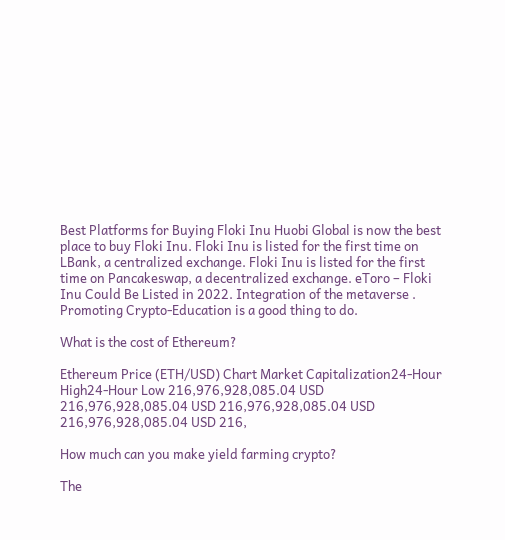Best Platforms for Buying Floki Inu Huobi Global is now the best place to buy Floki Inu. Floki Inu is listed for the first time on LBank, a centralized exchange. Floki Inu is listed for the first time on Pancakeswap, a decentralized exchange. eToro – Floki Inu Could Be Listed in 2022. Integration of the metaverse . Promoting Crypto-Education is a good thing to do.

What is the cost of Ethereum?

Ethereum Price (ETH/USD) Chart Market Capitalization24-Hour High24-Hour Low 216,976,928,085.04 USD 216,976,928,085.04 USD 216,976,928,085.04 USD 216,976,928,085.04 USD 216,

How much can you make yield farming crypto?

The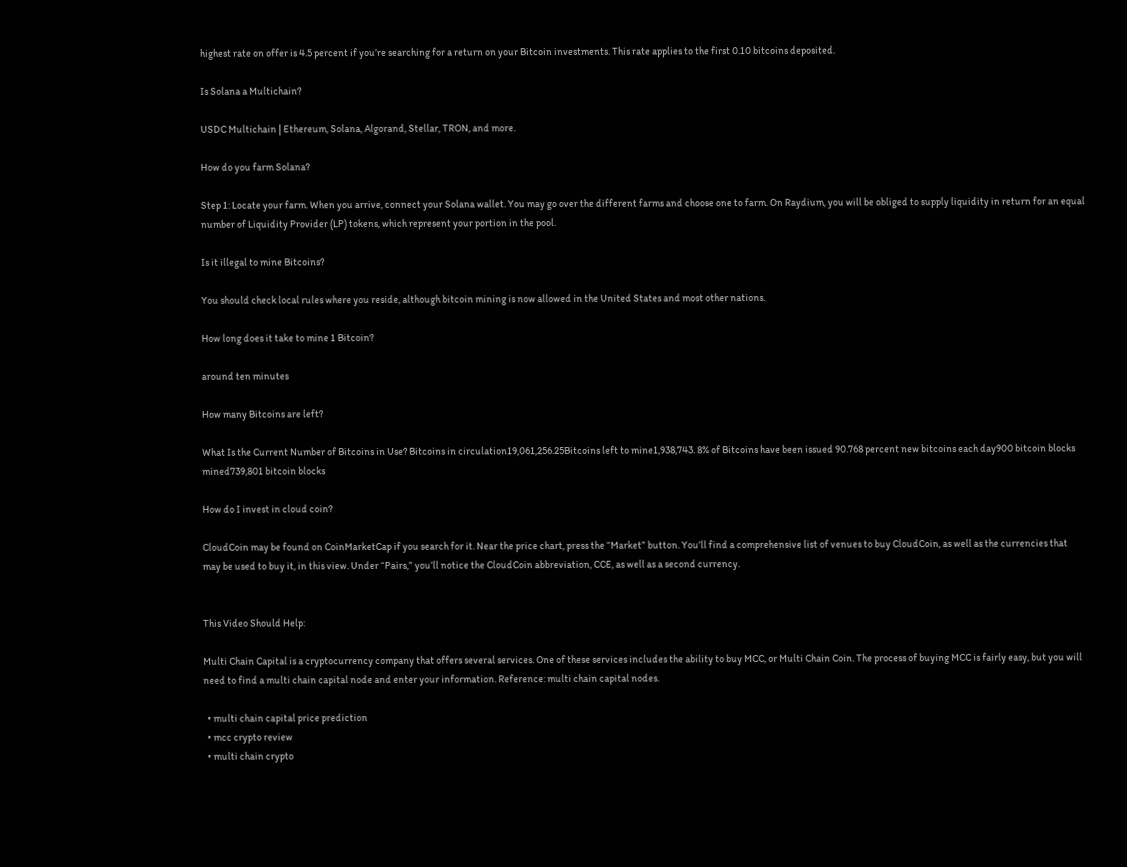highest rate on offer is 4.5 percent if you’re searching for a return on your Bitcoin investments. This rate applies to the first 0.10 bitcoins deposited.

Is Solana a Multichain?

USDC Multichain | Ethereum, Solana, Algorand, Stellar, TRON, and more.

How do you farm Solana?

Step 1: Locate your farm. When you arrive, connect your Solana wallet. You may go over the different farms and choose one to farm. On Raydium, you will be obliged to supply liquidity in return for an equal number of Liquidity Provider (LP) tokens, which represent your portion in the pool.

Is it illegal to mine Bitcoins?

You should check local rules where you reside, although bitcoin mining is now allowed in the United States and most other nations.

How long does it take to mine 1 Bitcoin?

around ten minutes

How many Bitcoins are left?

What Is the Current Number of Bitcoins in Use? Bitcoins in circulation19,061,256.25Bitcoins left to mine1,938,743. 8% of Bitcoins have been issued 90.768 percent new bitcoins each day900 bitcoin blocks mined739,801 bitcoin blocks

How do I invest in cloud coin?

CloudCoin may be found on CoinMarketCap if you search for it. Near the price chart, press the “Market” button. You’ll find a comprehensive list of venues to buy CloudCoin, as well as the currencies that may be used to buy it, in this view. Under “Pairs,” you’ll notice the CloudCoin abbreviation, CCE, as well as a second currency.


This Video Should Help:

Multi Chain Capital is a cryptocurrency company that offers several services. One of these services includes the ability to buy MCC, or Multi Chain Coin. The process of buying MCC is fairly easy, but you will need to find a multi chain capital node and enter your information. Reference: multi chain capital nodes.

  • multi chain capital price prediction
  • mcc crypto review
  • multi chain crypto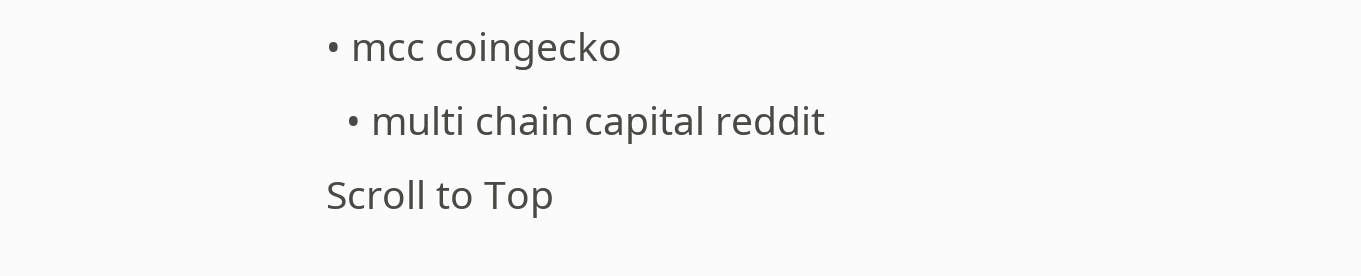• mcc coingecko
  • multi chain capital reddit
Scroll to Top